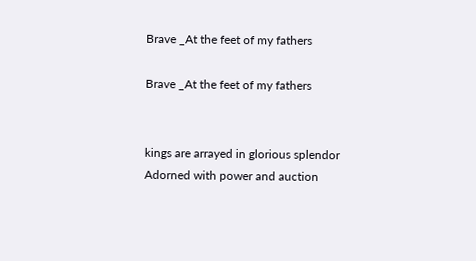Brave _At the feet of my fathers

Brave _At the feet of my fathers


kings are arrayed in glorious splendor
Adorned with power and auction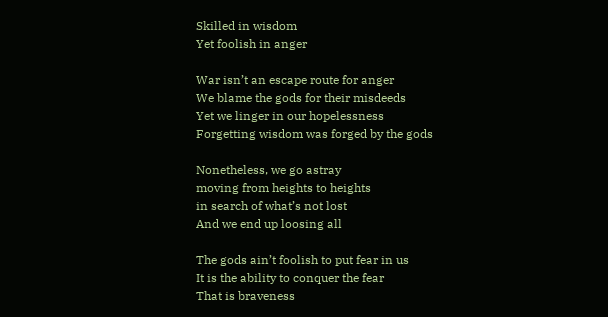Skilled in wisdom
Yet foolish in anger

War isn’t an escape route for anger
We blame the gods for their misdeeds
Yet we linger in our hopelessness
Forgetting wisdom was forged by the gods

Nonetheless, we go astray
moving from heights to heights
in search of what’s not lost
And we end up loosing all

The gods ain’t foolish to put fear in us
It is the ability to conquer the fear
That is braveness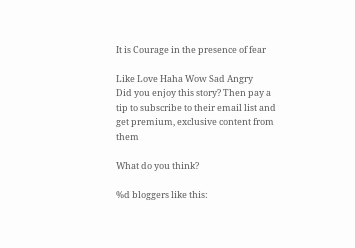It is Courage in the presence of fear

Like Love Haha Wow Sad Angry
Did you enjoy this story? Then pay a tip to subscribe to their email list and get premium, exclusive content from them

What do you think?

%d bloggers like this: